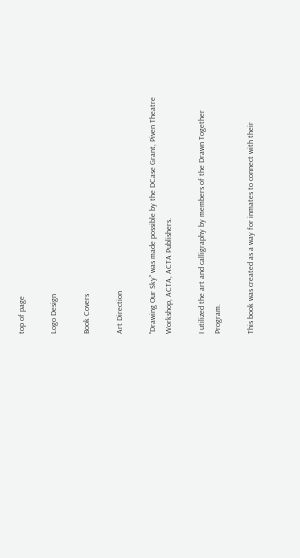top of page

Logo Design

Book Covers

Art Direction

"Drawing Our Sky" was made possible by the DCase Grant, Piven Theatre Workshop, ACTA, ACTA Publishers.

I utilized the art and calligraphy by members of the Drawn Together Program.

This book was created as a way for inmates to connect with their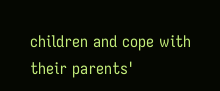children and cope with their parents'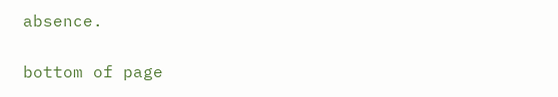absence.

bottom of page